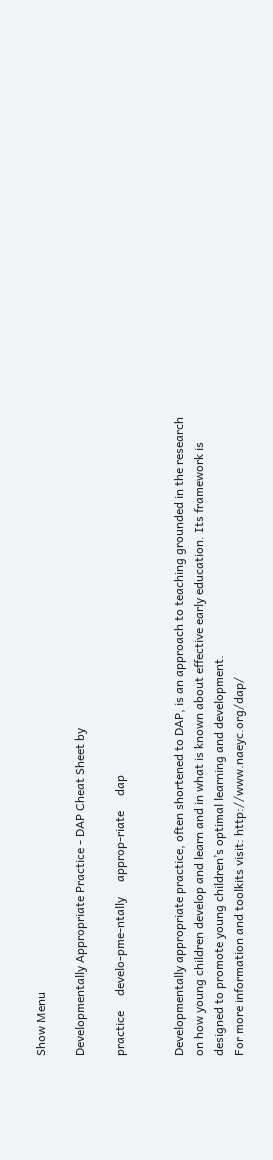Show Menu

Developmentally Appropriate Practice - DAP Cheat Sheet by

practice     develo-pme-ntally     approp-riate     dap


Developmentally appropriate practice, often shortened to DAP, is an approach to teaching grounded in the research on how young children develop and learn and in what is known about effective early education. Its framework is designed to promote young children’s optimal learning and development.
For more information and toolkits visit: http://www.naeyc.org/dap/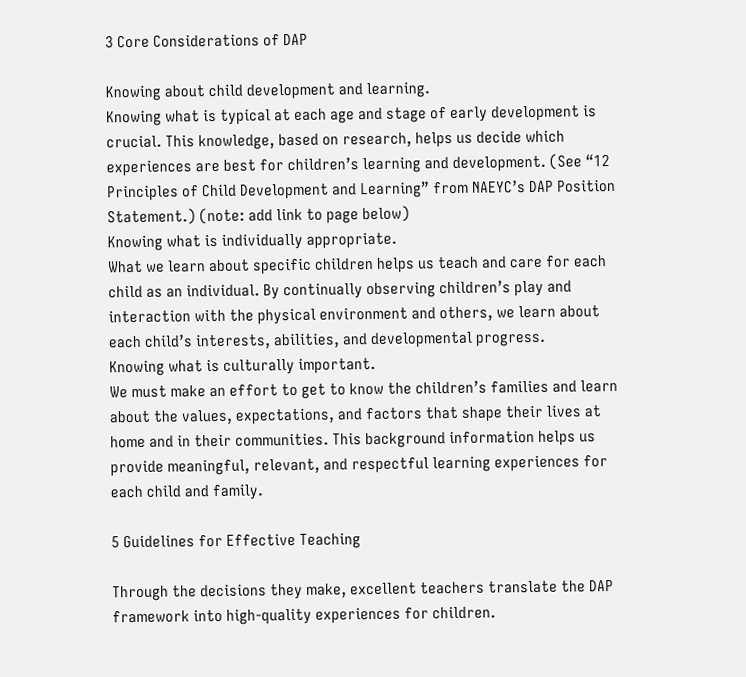3 Core Considerations of DAP

Knowing about child development and learning.
Knowing what is typical at each age and stage of early development is crucial. This knowledge, based on research, helps us decide which experiences are best for children’s learning and development. (See “12 Principles of Child Development and Learning” from NAEYC’s DAP Position Statement.) (note: add link to page below)
Knowing what is individually appropriate.
What we learn about specific children helps us teach and care for each child as an individual. By continually observing children’s play and interaction with the physical environment and others, we learn about each child’s interests, abilities, and developmental progress.
Knowing what is culturally important.
We must make an effort to get to know the children’s families and learn about the values, expectations, and factors that shape their lives at home and in their communities. This background information helps us provide meaningful, relevant, and respectful learning experiences for each child and family.

5 Guidelines for Effective Teaching

Through the decisions they make, excellent teachers translate the DAP framework into high-quality experiences for children.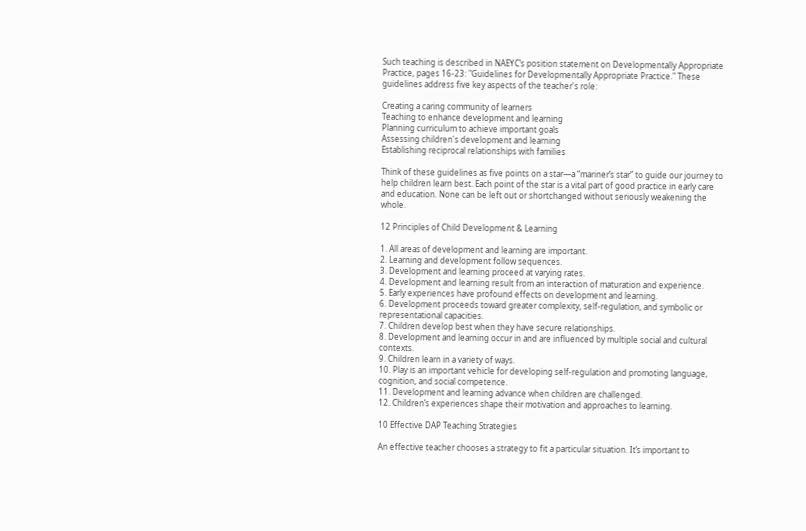Such teaching is described in NAEYC’s position statement on Developmentally Appropriate Practice, pages 16-23: "Guidelines for Developmentally Appropriate Practice." These guidelines address five key aspects of the teacher's role:

Creating a caring community of learners
Teaching to enhance development and learning
Planning curriculum to achieve important goals
Assessing children's development and learning
Establishing reciprocal relationships with families

Think of these guidelines as five points on a star—a “mariner’s star” to guide our journey to help children learn best. Each point of the star is a vital part of good practice in early care and education. None can be left out or shortchanged without seriously weakening the whole.

12 Principles of Child Development & Learning

1. All areas of development and learning are important.
2. Learning and development follow sequences.
3. Development and learning proceed at varying rates.
4. Development and learning result from an interaction of maturation and experience.
5. Early experiences have profound effects on development and learning.
6. Development proceeds toward greater complexity, self-regulation, and symbolic or representational capacities.
7. Children develop best when they have secure relationships.
8. Development and learning occur in and are influenced by multiple social and cultural contexts.
9. Children learn in a variety of ways.
10. Play is an important vehicle for developing self-regulation and promoting language, cognition, and social competence.
11. Development and learning advance when children are challenged.
12. Children’s experiences shape their motivation and approaches to learning.

10 Effective DAP Teaching Strategies

An effective teacher chooses a strategy to fit a particular situation. It’s important to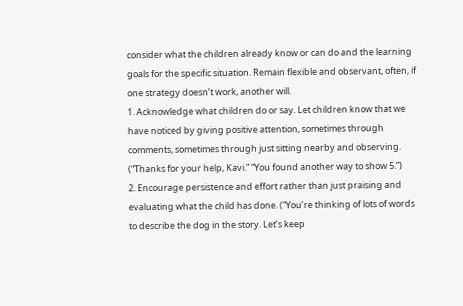consider what the children already know or can do and the learning goals for the specific situation. Remain flexible and observant, often, if one strategy doesn’t work, another will.
1. Acknowledge what children do or say. Let children know that we have noticed by giving positive attention, sometimes through comments, sometimes through just sitting nearby and observing. (“Thanks for your help, Kavi.” “You found another way to show 5.”)
2. Encourage persistence and effort rather than just praising and evaluating what the child has done. (“You’re thinking of lots of words to describe the dog in the story. Let’s keep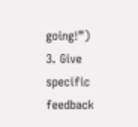going!”)
3. Give specific feedback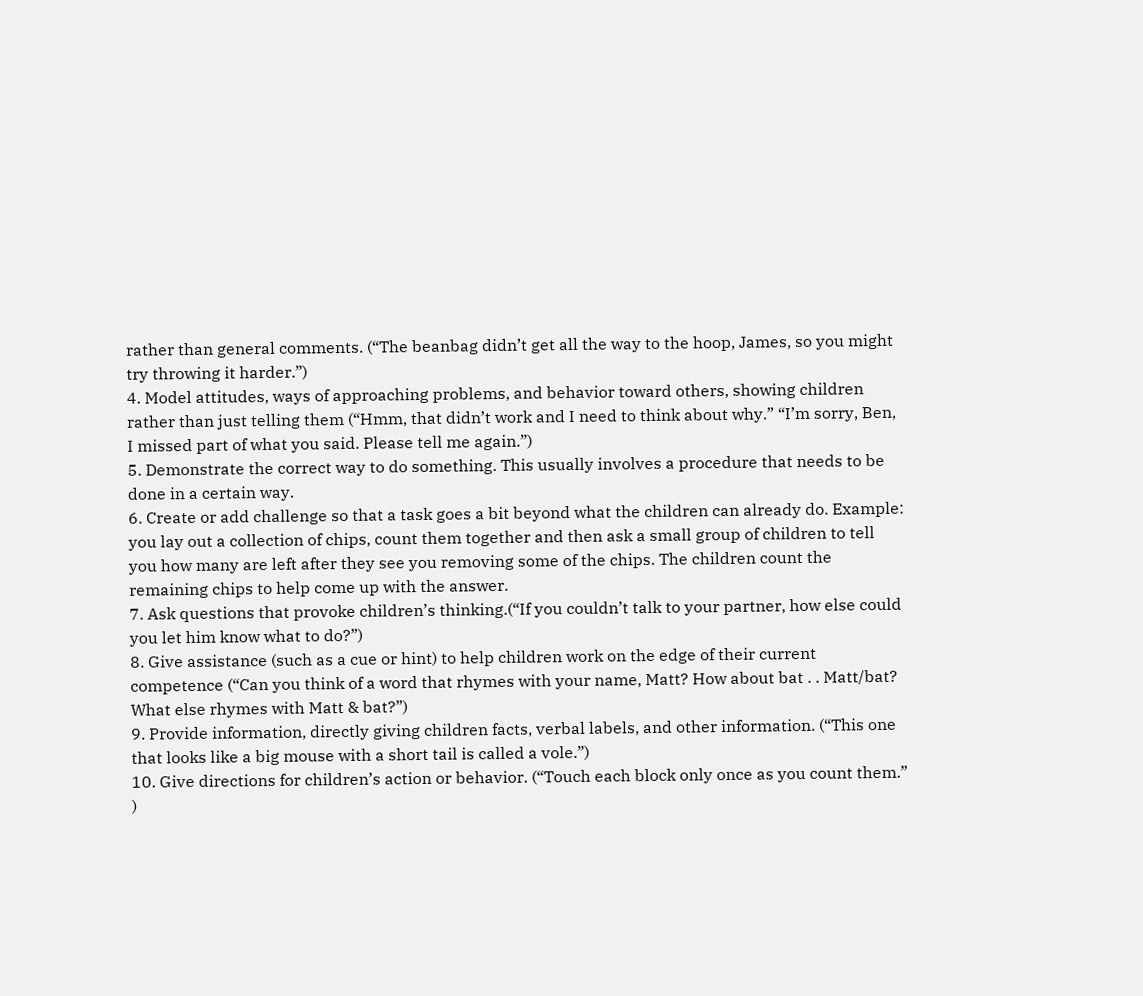rather than general comments. (“The beanbag didn’t get all the way to the hoop, James, so you might try throwing it harder.”)
4. Model attitudes, ways of approaching problems, and behavior toward others, showing children rather than just telling them (“Hmm, that didn’t work and I need to think about why.” “I’m sorry, Ben, I missed part of what you said. Please tell me again.”)
5. Demonstrate the correct way to do something. This usually involves a procedure that needs to be done in a certain way.
6. Create or add challenge so that a task goes a bit beyond what the children can already do. Example: you lay out a collection of chips, count them together and then ask a small group of children to tell you how many are left after they see you removing some of the chips. The children count the remaining chips to help come up with the answer.
7. Ask questions that provoke children’s thinking.(“If you couldn’t talk to your partner, how else could you let him know what to do?”)
8. Give assistance (such as a cue or hint) to help children work on the edge of their current competence (“Can you think of a word that rhymes with your name, Matt? How about bat . . Matt/bat? What else rhymes with Matt & bat?”)
9. Provide information, directly giving children facts, verbal labels, and other information. (“This one that looks like a big mouse with a short tail is called a vole.”)
10. Give directions for children’s action or behavior. (“Touch each block only once as you count them.” )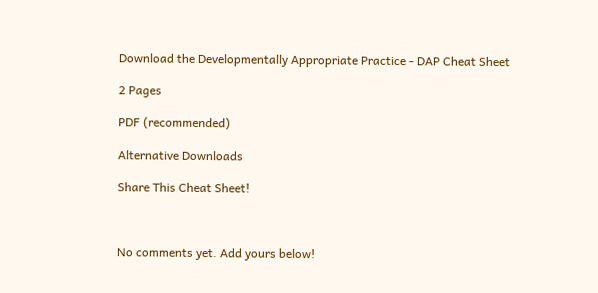Download the Developmentally Appropriate Practice - DAP Cheat Sheet

2 Pages

PDF (recommended)

Alternative Downloads

Share This Cheat Sheet!



No comments yet. Add yours below!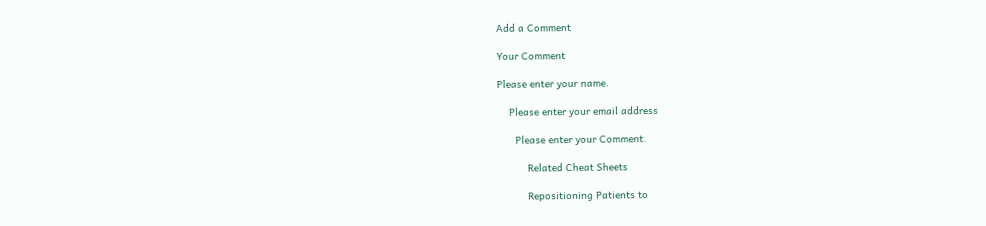Add a Comment

Your Comment

Please enter your name.

    Please enter your email address

      Please enter your Comment.

          Related Cheat Sheets

          Repositioning Patients to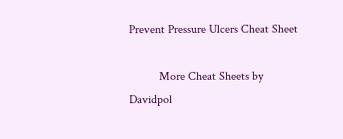Prevent Pressure Ulcers Cheat Sheet

          More Cheat Sheets by Davidpol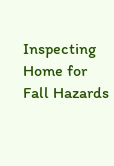Inspecting Home for Fall Hazards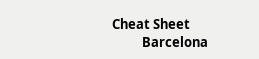Cheat Sheet
          Barcelona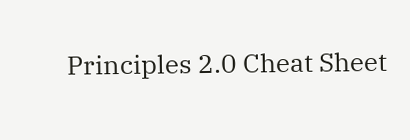Principles 2.0 Cheat Sheet